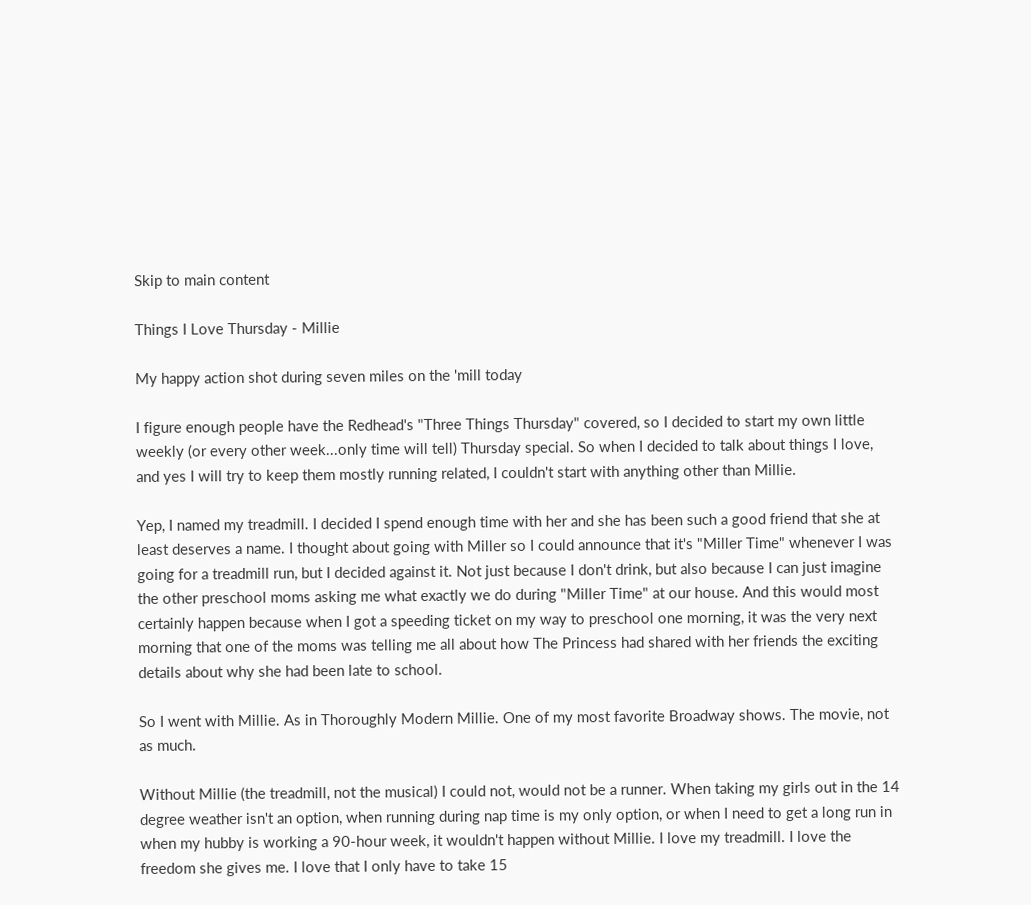Skip to main content

Things I Love Thursday - Millie

My happy action shot during seven miles on the 'mill today

I figure enough people have the Redhead's "Three Things Thursday" covered, so I decided to start my own little weekly (or every other week...only time will tell) Thursday special. So when I decided to talk about things I love, and yes I will try to keep them mostly running related, I couldn't start with anything other than Millie.

Yep, I named my treadmill. I decided I spend enough time with her and she has been such a good friend that she at least deserves a name. I thought about going with Miller so I could announce that it's "Miller Time" whenever I was going for a treadmill run, but I decided against it. Not just because I don't drink, but also because I can just imagine the other preschool moms asking me what exactly we do during "Miller Time" at our house. And this would most certainly happen because when I got a speeding ticket on my way to preschool one morning, it was the very next morning that one of the moms was telling me all about how The Princess had shared with her friends the exciting details about why she had been late to school.

So I went with Millie. As in Thoroughly Modern Millie. One of my most favorite Broadway shows. The movie, not as much.

Without Millie (the treadmill, not the musical) I could not, would not be a runner. When taking my girls out in the 14 degree weather isn't an option, when running during nap time is my only option, or when I need to get a long run in when my hubby is working a 90-hour week, it wouldn't happen without Millie. I love my treadmill. I love the freedom she gives me. I love that I only have to take 15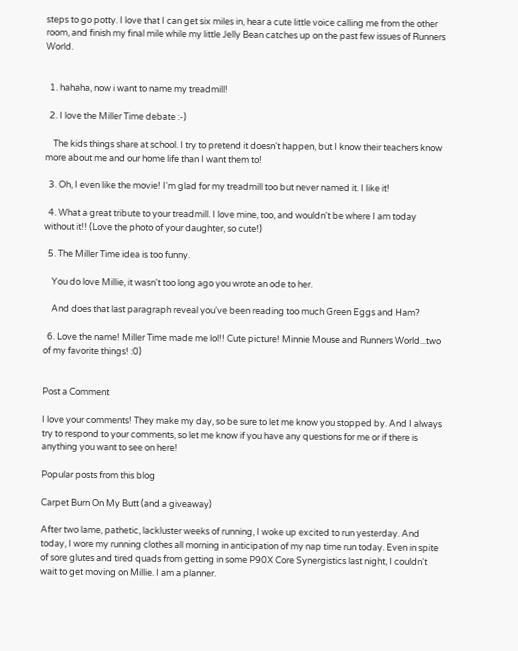steps to go potty. I love that I can get six miles in, hear a cute little voice calling me from the other room, and finish my final mile while my little Jelly Bean catches up on the past few issues of Runners World.


  1. hahaha, now i want to name my treadmill!

  2. I love the Miller Time debate :-)

    The kids things share at school. I try to pretend it doesn't happen, but I know their teachers know more about me and our home life than I want them to!

  3. Oh, I even like the movie! I'm glad for my treadmill too but never named it. I like it!

  4. What a great tribute to your treadmill. I love mine, too, and wouldn't be where I am today without it!! (Love the photo of your daughter, so cute!)

  5. The Miller Time idea is too funny.

    You do love Millie, it wasn't too long ago you wrote an ode to her.

    And does that last paragraph reveal you've been reading too much Green Eggs and Ham?

  6. Love the name! Miller Time made me lol!! Cute picture! Minnie Mouse and Runners World...two of my favorite things! :0)


Post a Comment

I love your comments! They make my day, so be sure to let me know you stopped by. And I always try to respond to your comments, so let me know if you have any questions for me or if there is anything you want to see on here!

Popular posts from this blog

Carpet Burn On My Butt (and a giveaway)

After two lame, pathetic, lackluster weeks of running, I woke up excited to run yesterday. And today, I wore my running clothes all morning in anticipation of my nap time run today. Even in spite of sore glutes and tired quads from getting in some P90X Core Synergistics last night, I couldn't wait to get moving on Millie. I am a planner.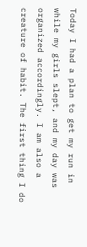Today I had a plan to get my run in while my girls slept, and my day was organized accordingly. I am also a creature of habit. The first thing I do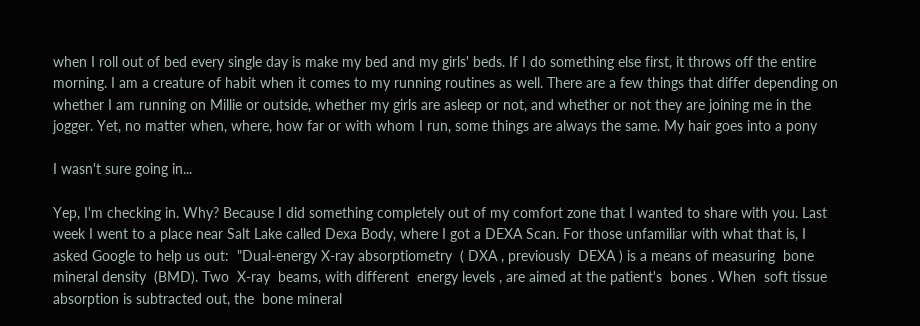when I roll out of bed every single day is make my bed and my girls' beds. If I do something else first, it throws off the entire morning. I am a creature of habit when it comes to my running routines as well. There are a few things that differ depending on whether I am running on Millie or outside, whether my girls are asleep or not, and whether or not they are joining me in the jogger. Yet, no matter when, where, how far or with whom I run, some things are always the same. My hair goes into a pony

I wasn't sure going in...

Yep, I'm checking in. Why? Because I did something completely out of my comfort zone that I wanted to share with you. Last week I went to a place near Salt Lake called Dexa Body, where I got a DEXA Scan. For those unfamiliar with what that is, I asked Google to help us out:  "Dual-energy X-ray absorptiometry  ( DXA , previously  DEXA ) is a means of measuring  bone mineral density  (BMD). Two  X-ray  beams, with different  energy levels , are aimed at the patient's  bones . When  soft tissue   absorption is subtracted out, the  bone mineral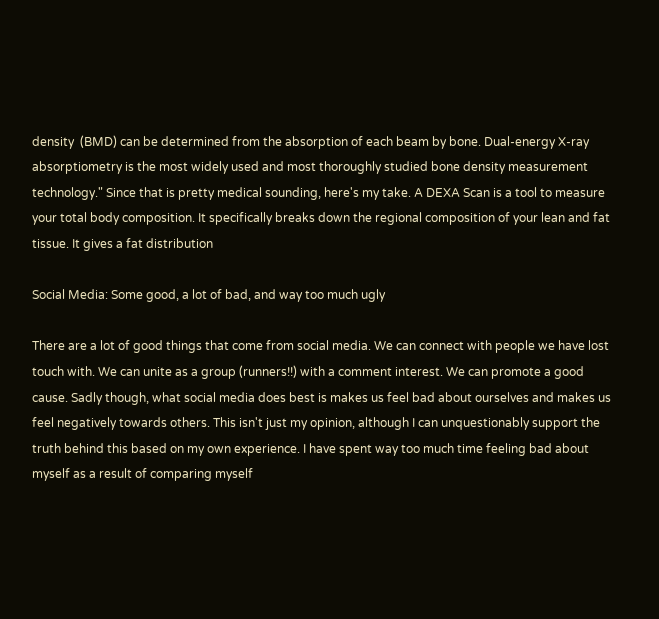density  (BMD) can be determined from the absorption of each beam by bone. Dual-energy X-ray absorptiometry is the most widely used and most thoroughly studied bone density measurement technology." Since that is pretty medical sounding, here's my take. A DEXA Scan is a tool to measure your total body composition. It specifically breaks down the regional composition of your lean and fat tissue. It gives a fat distribution

Social Media: Some good, a lot of bad, and way too much ugly

There are a lot of good things that come from social media. We can connect with people we have lost touch with. We can unite as a group (runners!!) with a comment interest. We can promote a good cause. Sadly though, what social media does best is makes us feel bad about ourselves and makes us feel negatively towards others. This isn't just my opinion, although I can unquestionably support the truth behind this based on my own experience. I have spent way too much time feeling bad about myself as a result of comparing myself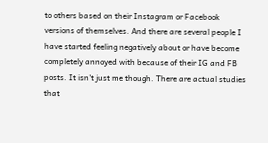to others based on their Instagram or Facebook versions of themselves. And there are several people I have started feeling negatively about or have become completely annoyed with because of their IG and FB posts. It isn't just me though. There are actual studies that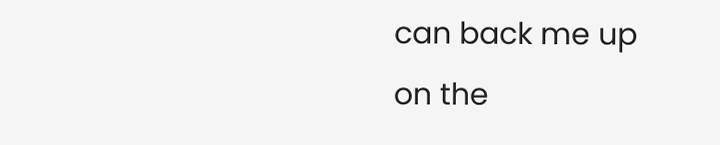can back me up on the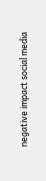negative impact social media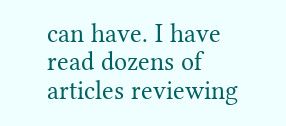can have. I have read dozens of articles reviewing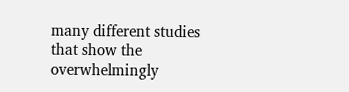many different studies that show the overwhelmingly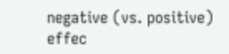negative (vs. positive) effec